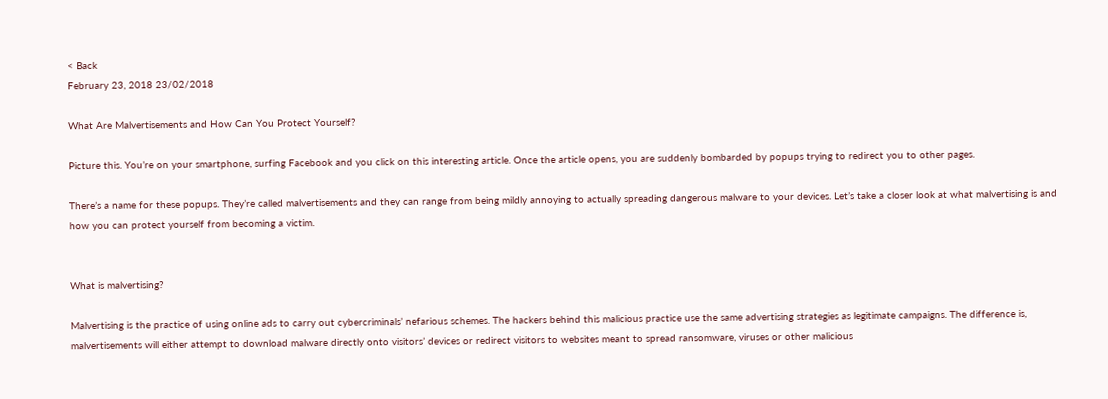< Back
February 23, 2018 23/02/2018

What Are Malvertisements and How Can You Protect Yourself?

Picture this. You’re on your smartphone, surfing Facebook and you click on this interesting article. Once the article opens, you are suddenly bombarded by popups trying to redirect you to other pages.

There’s a name for these popups. They’re called malvertisements and they can range from being mildly annoying to actually spreading dangerous malware to your devices. Let’s take a closer look at what malvertising is and how you can protect yourself from becoming a victim.


What is malvertising?

Malvertising is the practice of using online ads to carry out cybercriminals’ nefarious schemes. The hackers behind this malicious practice use the same advertising strategies as legitimate campaigns. The difference is, malvertisements will either attempt to download malware directly onto visitors’ devices or redirect visitors to websites meant to spread ransomware, viruses or other malicious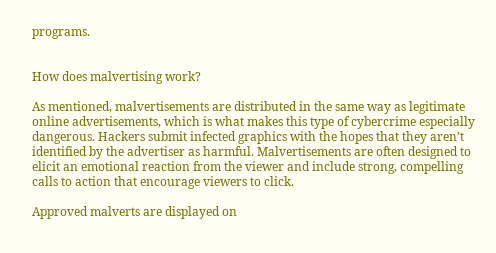programs.


How does malvertising work?

As mentioned, malvertisements are distributed in the same way as legitimate online advertisements, which is what makes this type of cybercrime especially dangerous. Hackers submit infected graphics with the hopes that they aren’t identified by the advertiser as harmful. Malvertisements are often designed to elicit an emotional reaction from the viewer and include strong, compelling calls to action that encourage viewers to click.

Approved malverts are displayed on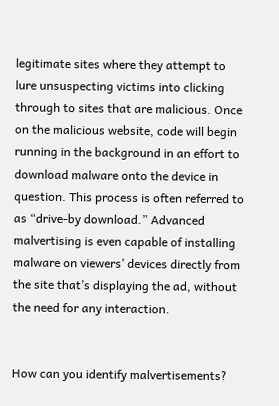legitimate sites where they attempt to lure unsuspecting victims into clicking through to sites that are malicious. Once on the malicious website, code will begin running in the background in an effort to download malware onto the device in question. This process is often referred to as “drive-by download.” Advanced malvertising is even capable of installing malware on viewers’ devices directly from the site that’s displaying the ad, without the need for any interaction.


How can you identify malvertisements?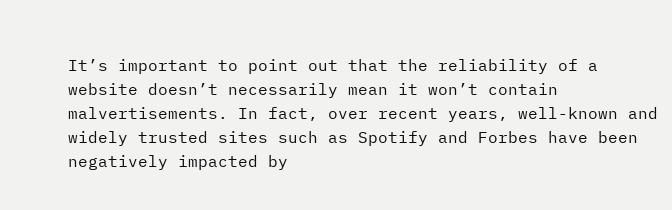It’s important to point out that the reliability of a website doesn’t necessarily mean it won’t contain malvertisements. In fact, over recent years, well-known and widely trusted sites such as Spotify and Forbes have been negatively impacted by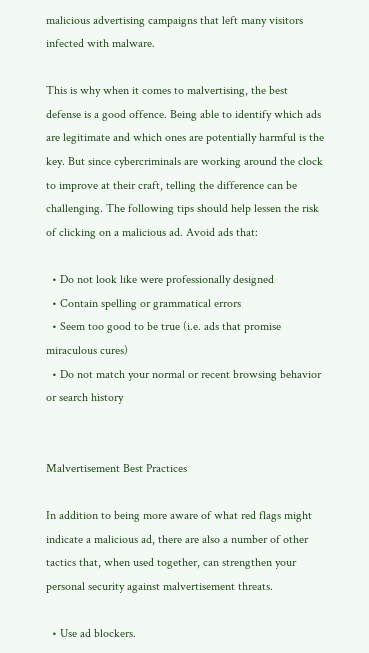malicious advertising campaigns that left many visitors infected with malware.

This is why when it comes to malvertising, the best defense is a good offence. Being able to identify which ads are legitimate and which ones are potentially harmful is the key. But since cybercriminals are working around the clock to improve at their craft, telling the difference can be challenging. The following tips should help lessen the risk of clicking on a malicious ad. Avoid ads that:

  • Do not look like were professionally designed
  • Contain spelling or grammatical errors
  • Seem too good to be true (i.e. ads that promise miraculous cures)
  • Do not match your normal or recent browsing behavior or search history


Malvertisement Best Practices

In addition to being more aware of what red flags might indicate a malicious ad, there are also a number of other tactics that, when used together, can strengthen your personal security against malvertisement threats.

  • Use ad blockers.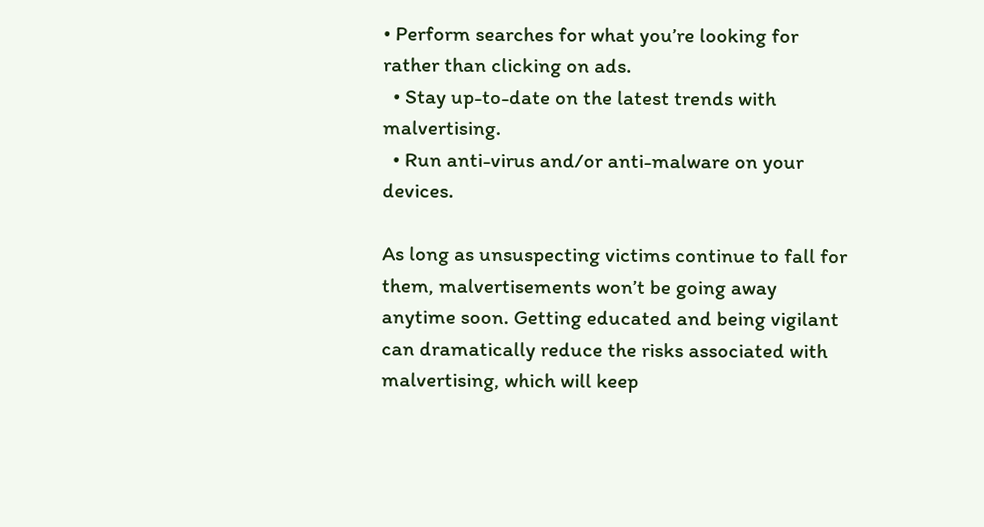• Perform searches for what you’re looking for rather than clicking on ads.
  • Stay up-to-date on the latest trends with malvertising.
  • Run anti-virus and/or anti-malware on your devices.

As long as unsuspecting victims continue to fall for them, malvertisements won’t be going away anytime soon. Getting educated and being vigilant can dramatically reduce the risks associated with malvertising, which will keep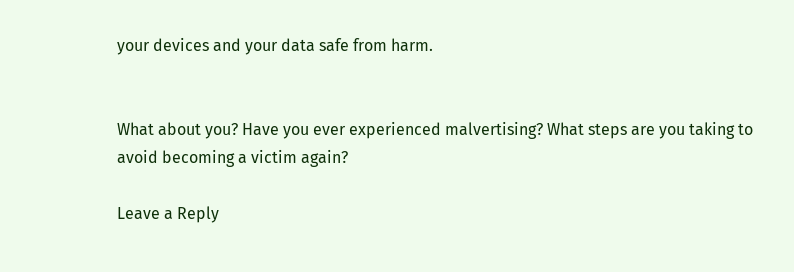your devices and your data safe from harm.


What about you? Have you ever experienced malvertising? What steps are you taking to avoid becoming a victim again?

Leave a Reply